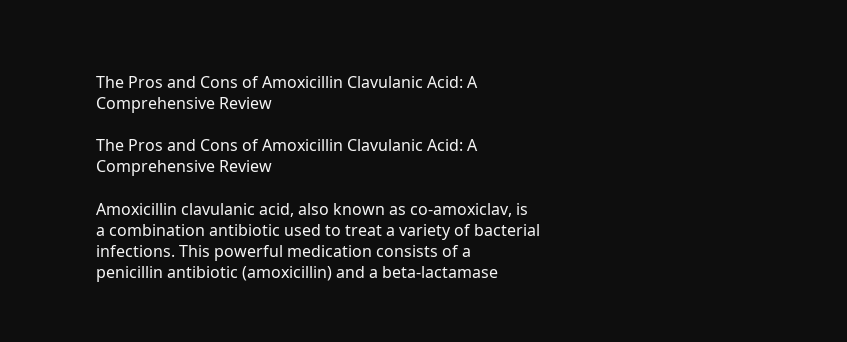The Pros and Cons of Amoxicillin Clavulanic Acid: A Comprehensive Review

The Pros and Cons of Amoxicillin Clavulanic Acid: A Comprehensive Review

Amoxicillin clavulanic acid, also known as co-amoxiclav, is a combination antibiotic used to treat a variety of bacterial infections. This powerful medication consists of a penicillin antibiotic (amoxicillin) and a beta-lactamase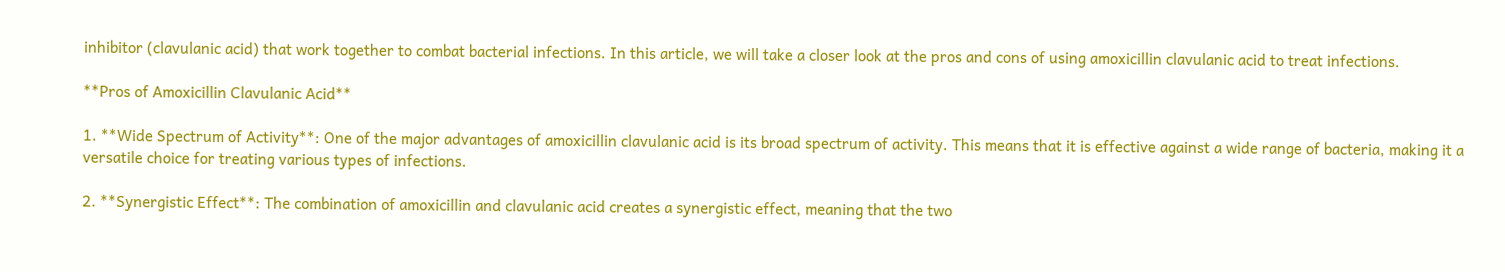inhibitor (clavulanic acid) that work together to combat bacterial infections. In this article, we will take a closer look at the pros and cons of using amoxicillin clavulanic acid to treat infections.

**Pros of Amoxicillin Clavulanic Acid**

1. **Wide Spectrum of Activity**: One of the major advantages of amoxicillin clavulanic acid is its broad spectrum of activity. This means that it is effective against a wide range of bacteria, making it a versatile choice for treating various types of infections.

2. **Synergistic Effect**: The combination of amoxicillin and clavulanic acid creates a synergistic effect, meaning that the two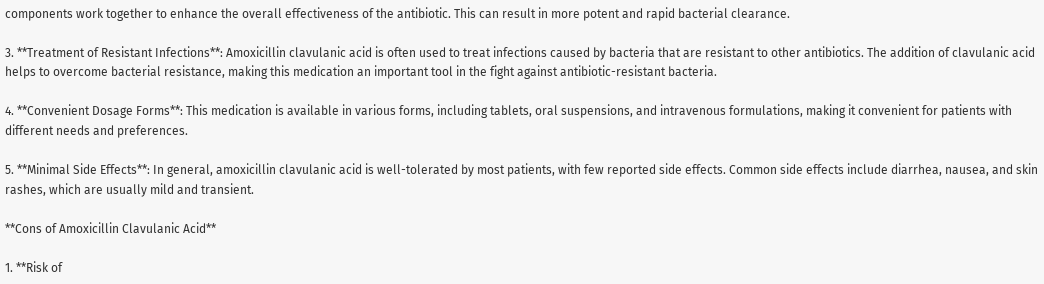components work together to enhance the overall effectiveness of the antibiotic. This can result in more potent and rapid bacterial clearance.

3. **Treatment of Resistant Infections**: Amoxicillin clavulanic acid is often used to treat infections caused by bacteria that are resistant to other antibiotics. The addition of clavulanic acid helps to overcome bacterial resistance, making this medication an important tool in the fight against antibiotic-resistant bacteria.

4. **Convenient Dosage Forms**: This medication is available in various forms, including tablets, oral suspensions, and intravenous formulations, making it convenient for patients with different needs and preferences.

5. **Minimal Side Effects**: In general, amoxicillin clavulanic acid is well-tolerated by most patients, with few reported side effects. Common side effects include diarrhea, nausea, and skin rashes, which are usually mild and transient.

**Cons of Amoxicillin Clavulanic Acid**

1. **Risk of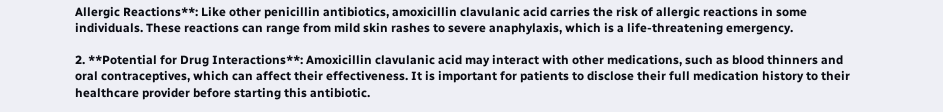Allergic Reactions**: Like other penicillin antibiotics, amoxicillin clavulanic acid carries the risk of allergic reactions in some individuals. These reactions can range from mild skin rashes to severe anaphylaxis, which is a life-threatening emergency.

2. **Potential for Drug Interactions**: Amoxicillin clavulanic acid may interact with other medications, such as blood thinners and oral contraceptives, which can affect their effectiveness. It is important for patients to disclose their full medication history to their healthcare provider before starting this antibiotic.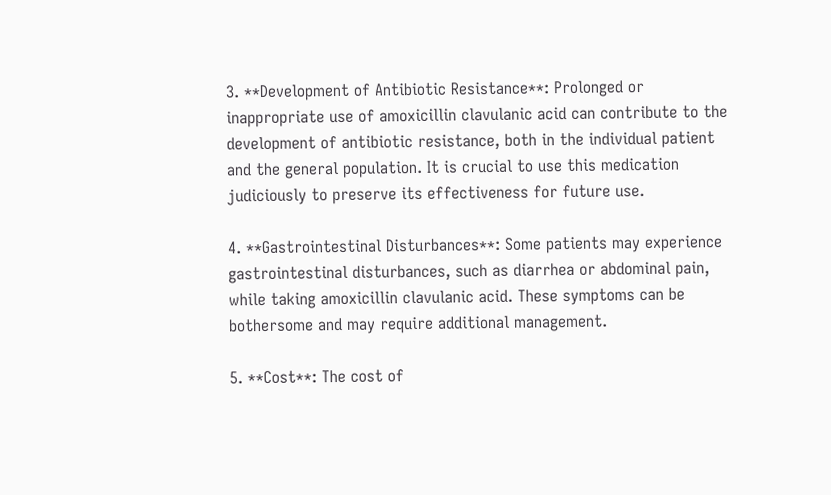3. **Development of Antibiotic Resistance**: Prolonged or inappropriate use of amoxicillin clavulanic acid can contribute to the development of antibiotic resistance, both in the individual patient and the general population. It is crucial to use this medication judiciously to preserve its effectiveness for future use.

4. **Gastrointestinal Disturbances**: Some patients may experience gastrointestinal disturbances, such as diarrhea or abdominal pain, while taking amoxicillin clavulanic acid. These symptoms can be bothersome and may require additional management.

5. **Cost**: The cost of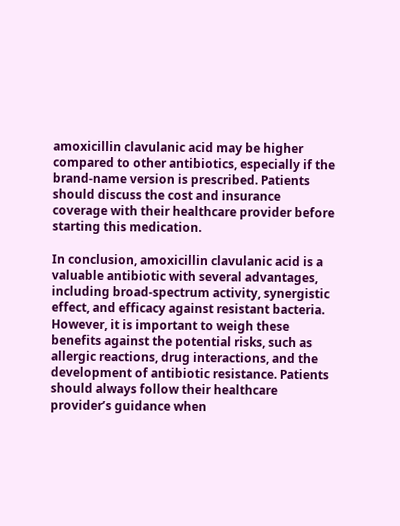amoxicillin clavulanic acid may be higher compared to other antibiotics, especially if the brand-name version is prescribed. Patients should discuss the cost and insurance coverage with their healthcare provider before starting this medication.

In conclusion, amoxicillin clavulanic acid is a valuable antibiotic with several advantages, including broad-spectrum activity, synergistic effect, and efficacy against resistant bacteria. However, it is important to weigh these benefits against the potential risks, such as allergic reactions, drug interactions, and the development of antibiotic resistance. Patients should always follow their healthcare provider’s guidance when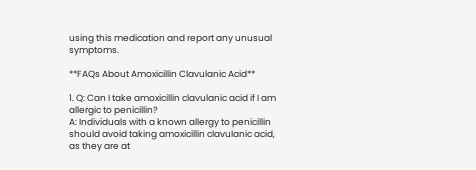using this medication and report any unusual symptoms.

**FAQs About Amoxicillin Clavulanic Acid**

1. Q: Can I take amoxicillin clavulanic acid if I am allergic to penicillin?
A: Individuals with a known allergy to penicillin should avoid taking amoxicillin clavulanic acid, as they are at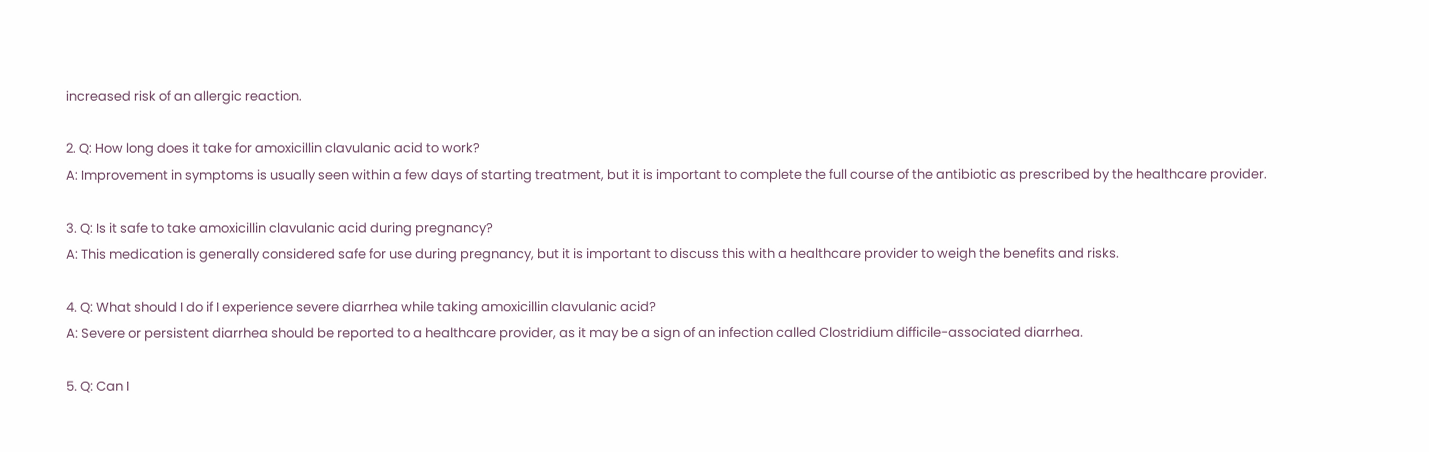increased risk of an allergic reaction.

2. Q: How long does it take for amoxicillin clavulanic acid to work?
A: Improvement in symptoms is usually seen within a few days of starting treatment, but it is important to complete the full course of the antibiotic as prescribed by the healthcare provider.

3. Q: Is it safe to take amoxicillin clavulanic acid during pregnancy?
A: This medication is generally considered safe for use during pregnancy, but it is important to discuss this with a healthcare provider to weigh the benefits and risks.

4. Q: What should I do if I experience severe diarrhea while taking amoxicillin clavulanic acid?
A: Severe or persistent diarrhea should be reported to a healthcare provider, as it may be a sign of an infection called Clostridium difficile-associated diarrhea.

5. Q: Can I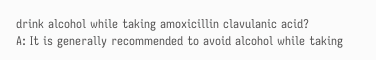drink alcohol while taking amoxicillin clavulanic acid?
A: It is generally recommended to avoid alcohol while taking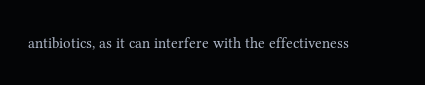antibiotics, as it can interfere with the effectiveness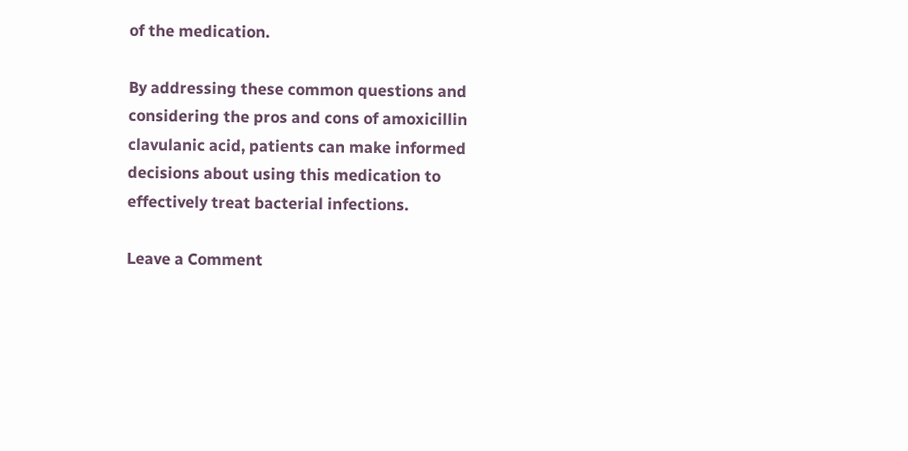of the medication.

By addressing these common questions and considering the pros and cons of amoxicillin clavulanic acid, patients can make informed decisions about using this medication to effectively treat bacterial infections.

Leave a Comment